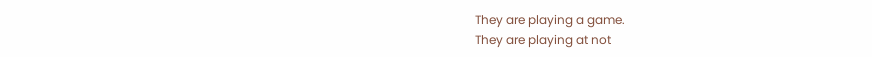They are playing a game.
They are playing at not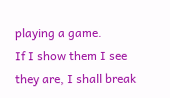playing a game.
If I show them I see they are, I shall break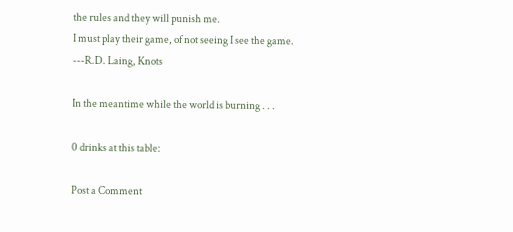the rules and they will punish me.
I must play their game, of not seeing I see the game.
---R.D. Laing, Knots

In the meantime while the world is burning . . .

0 drinks at this table:

Post a Comment